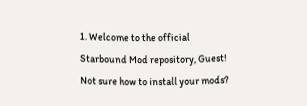1. Welcome to the official Starbound Mod repository, Guest! Not sure how to install your mods?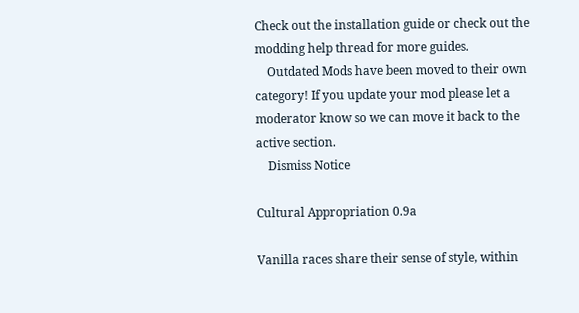Check out the installation guide or check out the modding help thread for more guides.
    Outdated Mods have been moved to their own category! If you update your mod please let a moderator know so we can move it back to the active section.
    Dismiss Notice

Cultural Appropriation 0.9a

Vanilla races share their sense of style, within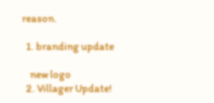reason.

  1. branding update

    new logo
  2. Villager Update!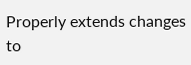Properly extends changes to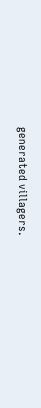generated villagers.